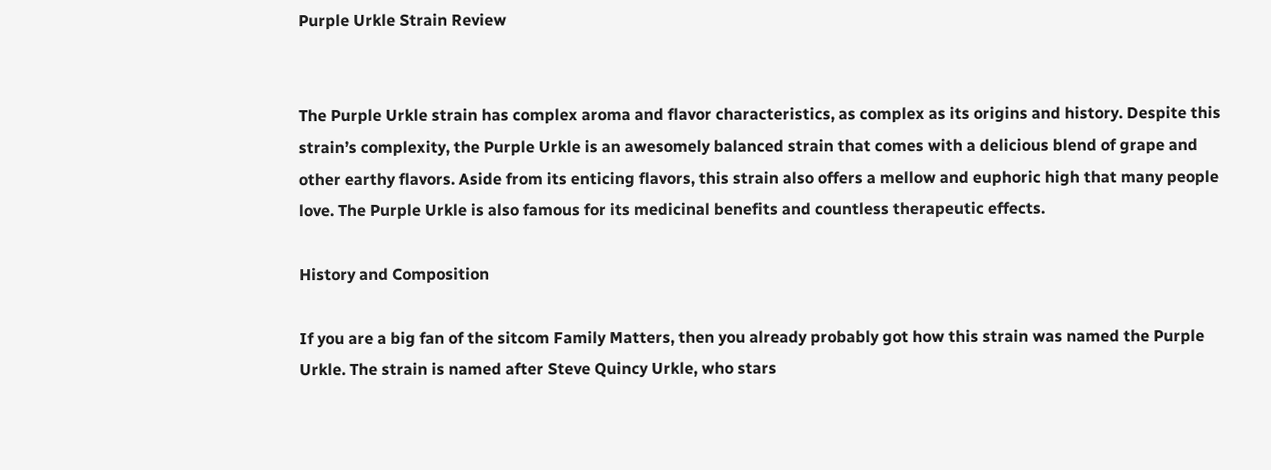Purple Urkle Strain Review


The Purple Urkle strain has complex aroma and flavor characteristics, as complex as its origins and history. Despite this strain’s complexity, the Purple Urkle is an awesomely balanced strain that comes with a delicious blend of grape and other earthy flavors. Aside from its enticing flavors, this strain also offers a mellow and euphoric high that many people love. The Purple Urkle is also famous for its medicinal benefits and countless therapeutic effects.

History and Composition

If you are a big fan of the sitcom Family Matters, then you already probably got how this strain was named the Purple Urkle. The strain is named after Steve Quincy Urkle, who stars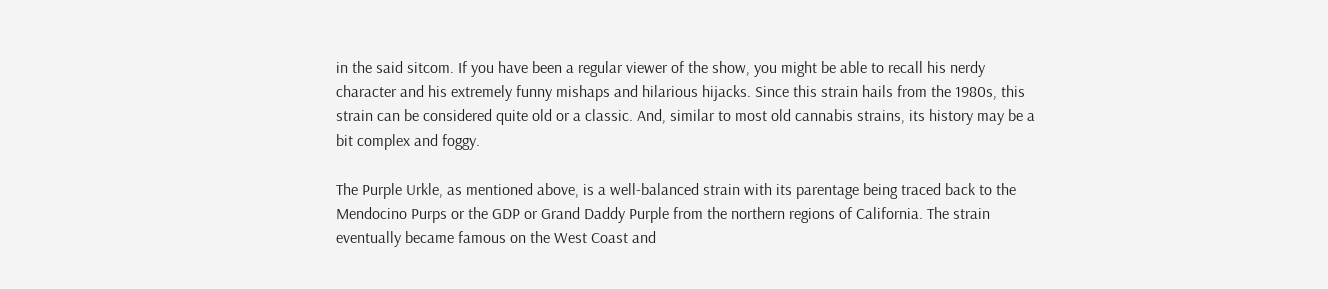in the said sitcom. If you have been a regular viewer of the show, you might be able to recall his nerdy character and his extremely funny mishaps and hilarious hijacks. Since this strain hails from the 1980s, this strain can be considered quite old or a classic. And, similar to most old cannabis strains, its history may be a bit complex and foggy.

The Purple Urkle, as mentioned above, is a well-balanced strain with its parentage being traced back to the Mendocino Purps or the GDP or Grand Daddy Purple from the northern regions of California. The strain eventually became famous on the West Coast and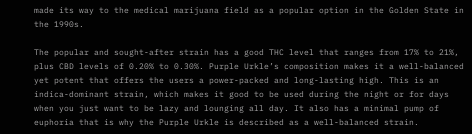made its way to the medical marijuana field as a popular option in the Golden State in the 1990s.

The popular and sought-after strain has a good THC level that ranges from 17% to 21%, plus CBD levels of 0.20% to 0.30%. Purple Urkle’s composition makes it a well-balanced yet potent that offers the users a power-packed and long-lasting high. This is an indica-dominant strain, which makes it good to be used during the night or for days when you just want to be lazy and lounging all day. It also has a minimal pump of euphoria that is why the Purple Urkle is described as a well-balanced strain.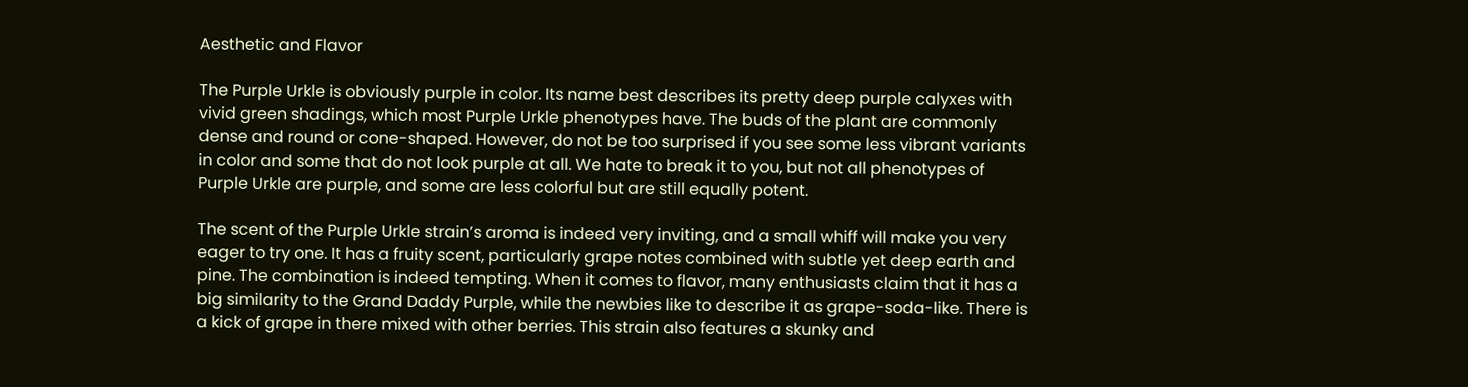Aesthetic and Flavor

The Purple Urkle is obviously purple in color. Its name best describes its pretty deep purple calyxes with vivid green shadings, which most Purple Urkle phenotypes have. The buds of the plant are commonly dense and round or cone-shaped. However, do not be too surprised if you see some less vibrant variants in color and some that do not look purple at all. We hate to break it to you, but not all phenotypes of Purple Urkle are purple, and some are less colorful but are still equally potent.

The scent of the Purple Urkle strain’s aroma is indeed very inviting, and a small whiff will make you very eager to try one. It has a fruity scent, particularly grape notes combined with subtle yet deep earth and pine. The combination is indeed tempting. When it comes to flavor, many enthusiasts claim that it has a big similarity to the Grand Daddy Purple, while the newbies like to describe it as grape-soda-like. There is a kick of grape in there mixed with other berries. This strain also features a skunky and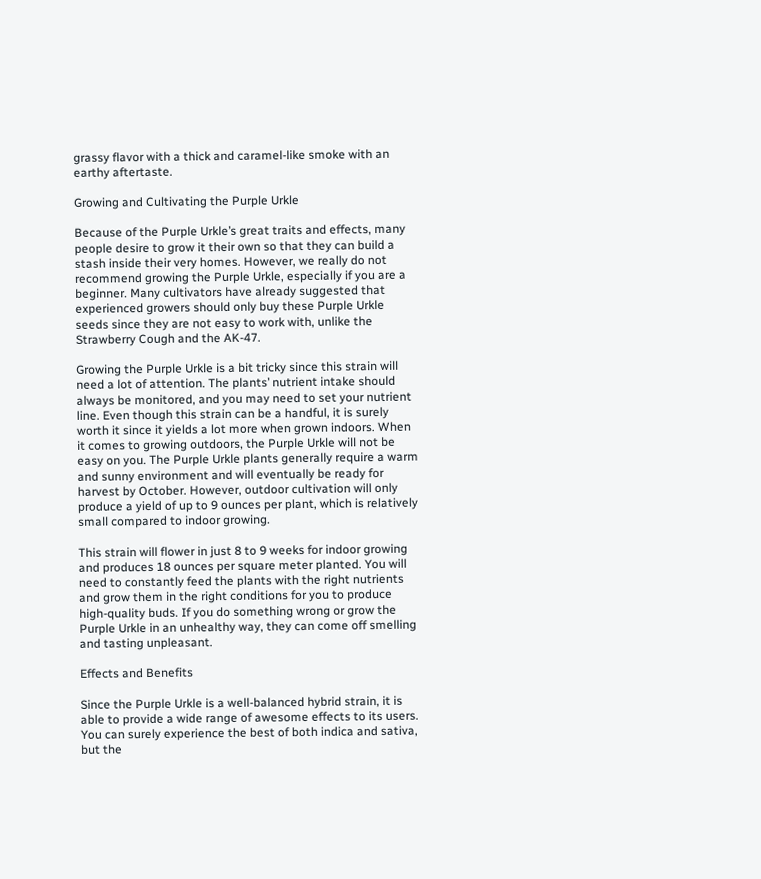grassy flavor with a thick and caramel-like smoke with an earthy aftertaste.

Growing and Cultivating the Purple Urkle

Because of the Purple Urkle’s great traits and effects, many people desire to grow it their own so that they can build a stash inside their very homes. However, we really do not recommend growing the Purple Urkle, especially if you are a beginner. Many cultivators have already suggested that experienced growers should only buy these Purple Urkle seeds since they are not easy to work with, unlike the Strawberry Cough and the AK-47.

Growing the Purple Urkle is a bit tricky since this strain will need a lot of attention. The plants’ nutrient intake should always be monitored, and you may need to set your nutrient line. Even though this strain can be a handful, it is surely worth it since it yields a lot more when grown indoors. When it comes to growing outdoors, the Purple Urkle will not be easy on you. The Purple Urkle plants generally require a warm and sunny environment and will eventually be ready for harvest by October. However, outdoor cultivation will only produce a yield of up to 9 ounces per plant, which is relatively small compared to indoor growing.

This strain will flower in just 8 to 9 weeks for indoor growing and produces 18 ounces per square meter planted. You will need to constantly feed the plants with the right nutrients and grow them in the right conditions for you to produce high-quality buds. If you do something wrong or grow the Purple Urkle in an unhealthy way, they can come off smelling and tasting unpleasant.

Effects and Benefits

Since the Purple Urkle is a well-balanced hybrid strain, it is able to provide a wide range of awesome effects to its users. You can surely experience the best of both indica and sativa, but the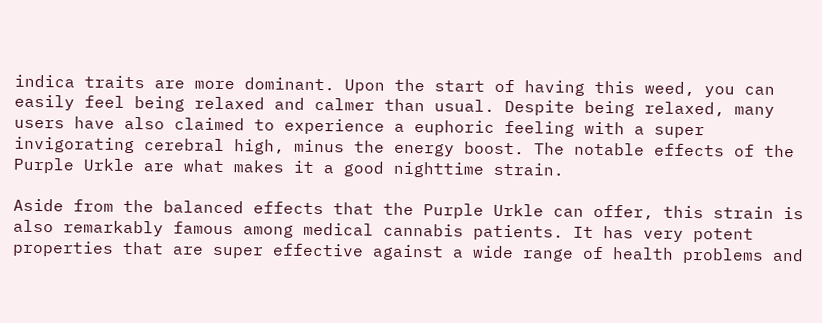indica traits are more dominant. Upon the start of having this weed, you can easily feel being relaxed and calmer than usual. Despite being relaxed, many users have also claimed to experience a euphoric feeling with a super invigorating cerebral high, minus the energy boost. The notable effects of the Purple Urkle are what makes it a good nighttime strain.

Aside from the balanced effects that the Purple Urkle can offer, this strain is also remarkably famous among medical cannabis patients. It has very potent properties that are super effective against a wide range of health problems and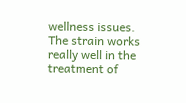wellness issues. The strain works really well in the treatment of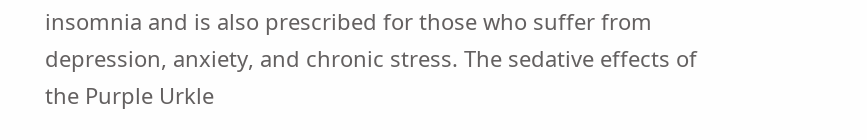insomnia and is also prescribed for those who suffer from depression, anxiety, and chronic stress. The sedative effects of the Purple Urkle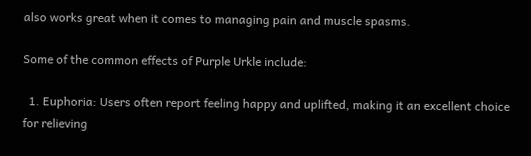also works great when it comes to managing pain and muscle spasms.

Some of the common effects of Purple Urkle include:

  1. Euphoria: Users often report feeling happy and uplifted, making it an excellent choice for relieving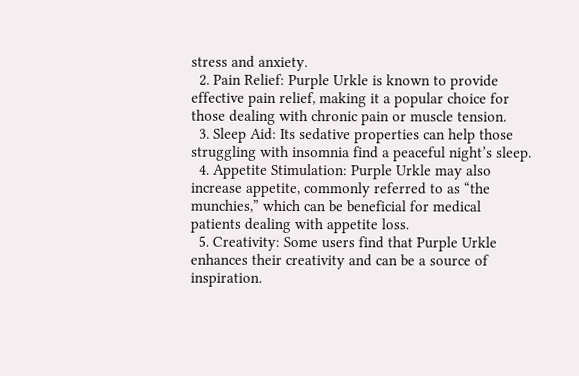stress and anxiety.
  2. Pain Relief: Purple Urkle is known to provide effective pain relief, making it a popular choice for those dealing with chronic pain or muscle tension.
  3. Sleep Aid: Its sedative properties can help those struggling with insomnia find a peaceful night’s sleep.
  4. Appetite Stimulation: Purple Urkle may also increase appetite, commonly referred to as “the munchies,” which can be beneficial for medical patients dealing with appetite loss.
  5. Creativity: Some users find that Purple Urkle enhances their creativity and can be a source of inspiration.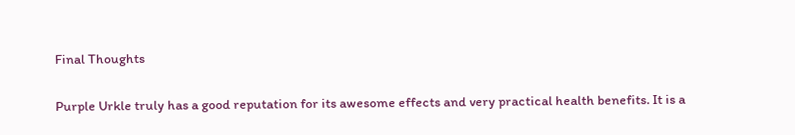Final Thoughts

Purple Urkle truly has a good reputation for its awesome effects and very practical health benefits. It is a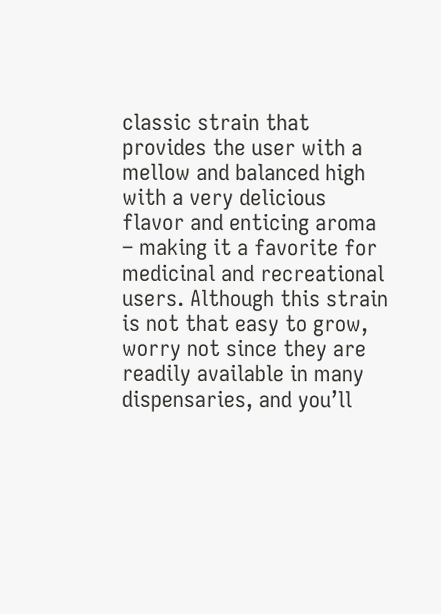classic strain that provides the user with a mellow and balanced high with a very delicious flavor and enticing aroma – making it a favorite for medicinal and recreational users. Although this strain is not that easy to grow, worry not since they are readily available in many dispensaries, and you’ll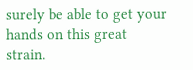surely be able to get your hands on this great strain.